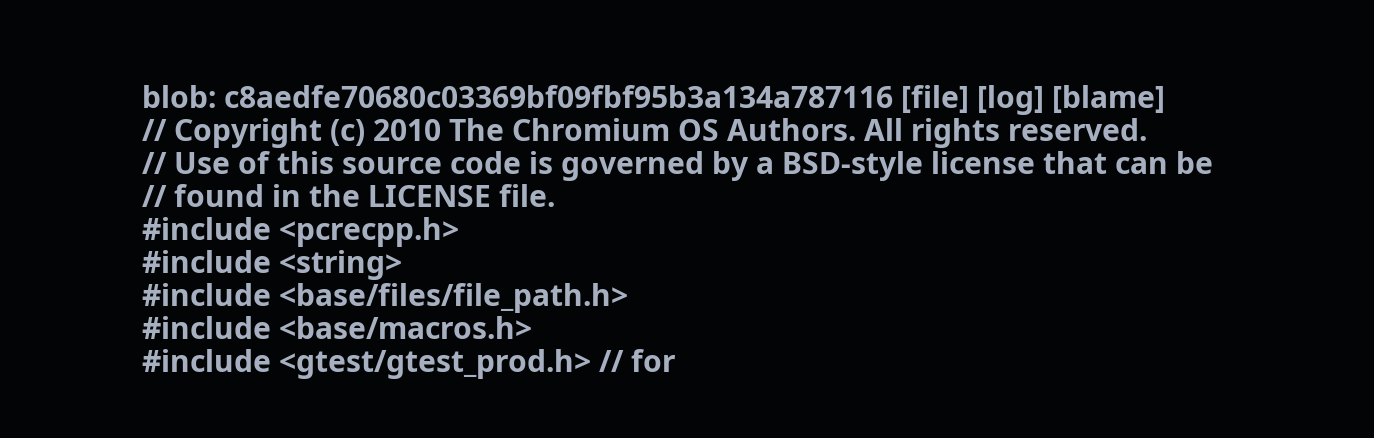blob: c8aedfe70680c03369bf09fbf95b3a134a787116 [file] [log] [blame]
// Copyright (c) 2010 The Chromium OS Authors. All rights reserved.
// Use of this source code is governed by a BSD-style license that can be
// found in the LICENSE file.
#include <pcrecpp.h>
#include <string>
#include <base/files/file_path.h>
#include <base/macros.h>
#include <gtest/gtest_prod.h> // for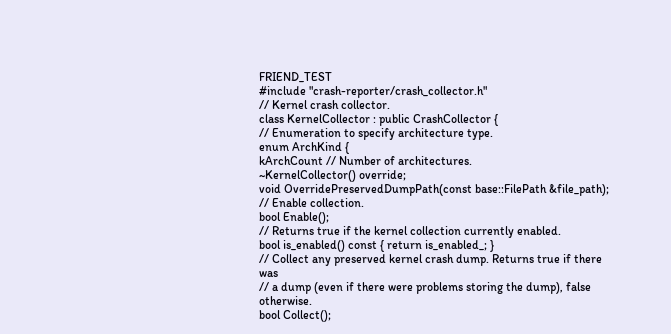FRIEND_TEST
#include "crash-reporter/crash_collector.h"
// Kernel crash collector.
class KernelCollector : public CrashCollector {
// Enumeration to specify architecture type.
enum ArchKind {
kArchCount // Number of architectures.
~KernelCollector() override;
void OverridePreservedDumpPath(const base::FilePath &file_path);
// Enable collection.
bool Enable();
// Returns true if the kernel collection currently enabled.
bool is_enabled() const { return is_enabled_; }
// Collect any preserved kernel crash dump. Returns true if there was
// a dump (even if there were problems storing the dump), false otherwise.
bool Collect();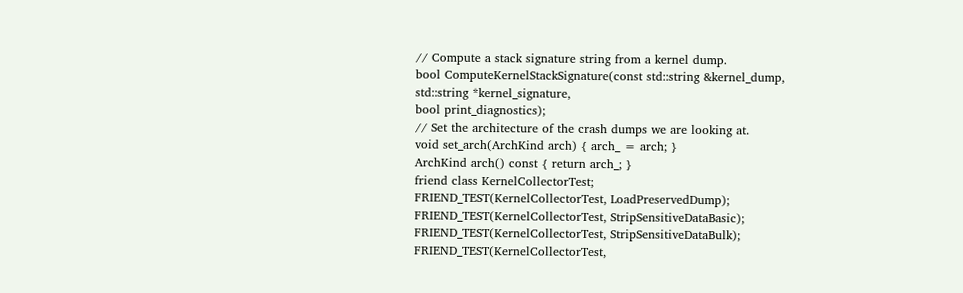// Compute a stack signature string from a kernel dump.
bool ComputeKernelStackSignature(const std::string &kernel_dump,
std::string *kernel_signature,
bool print_diagnostics);
// Set the architecture of the crash dumps we are looking at.
void set_arch(ArchKind arch) { arch_ = arch; }
ArchKind arch() const { return arch_; }
friend class KernelCollectorTest;
FRIEND_TEST(KernelCollectorTest, LoadPreservedDump);
FRIEND_TEST(KernelCollectorTest, StripSensitiveDataBasic);
FRIEND_TEST(KernelCollectorTest, StripSensitiveDataBulk);
FRIEND_TEST(KernelCollectorTest,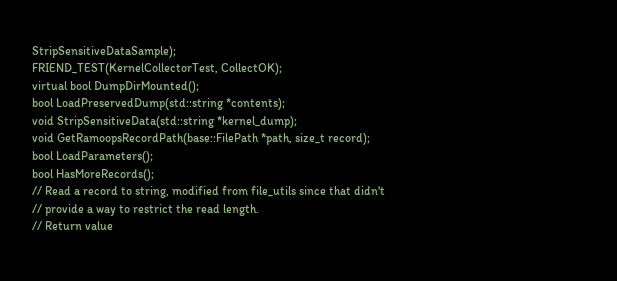StripSensitiveDataSample);
FRIEND_TEST(KernelCollectorTest, CollectOK);
virtual bool DumpDirMounted();
bool LoadPreservedDump(std::string *contents);
void StripSensitiveData(std::string *kernel_dump);
void GetRamoopsRecordPath(base::FilePath *path, size_t record);
bool LoadParameters();
bool HasMoreRecords();
// Read a record to string, modified from file_utils since that didn't
// provide a way to restrict the read length.
// Return value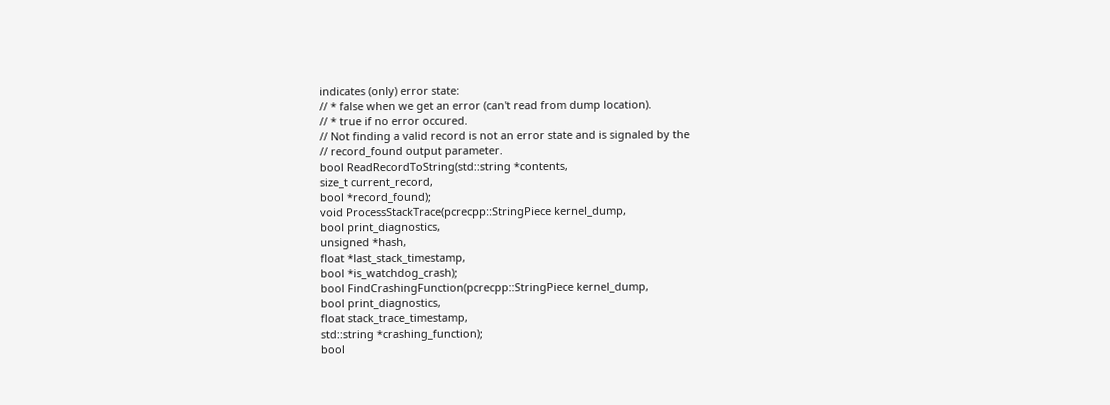indicates (only) error state:
// * false when we get an error (can't read from dump location).
// * true if no error occured.
// Not finding a valid record is not an error state and is signaled by the
// record_found output parameter.
bool ReadRecordToString(std::string *contents,
size_t current_record,
bool *record_found);
void ProcessStackTrace(pcrecpp::StringPiece kernel_dump,
bool print_diagnostics,
unsigned *hash,
float *last_stack_timestamp,
bool *is_watchdog_crash);
bool FindCrashingFunction(pcrecpp::StringPiece kernel_dump,
bool print_diagnostics,
float stack_trace_timestamp,
std::string *crashing_function);
bool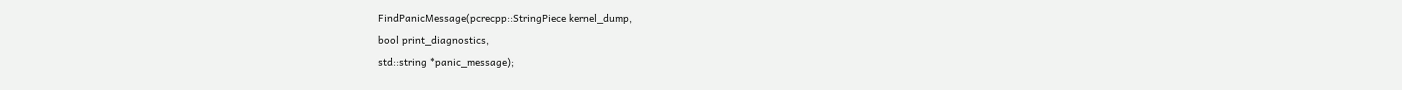FindPanicMessage(pcrecpp::StringPiece kernel_dump,
bool print_diagnostics,
std::string *panic_message);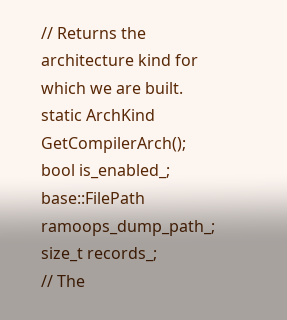// Returns the architecture kind for which we are built.
static ArchKind GetCompilerArch();
bool is_enabled_;
base::FilePath ramoops_dump_path_;
size_t records_;
// The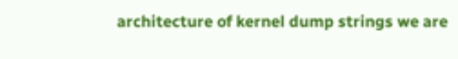architecture of kernel dump strings we are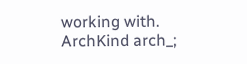working with.
ArchKind arch_;